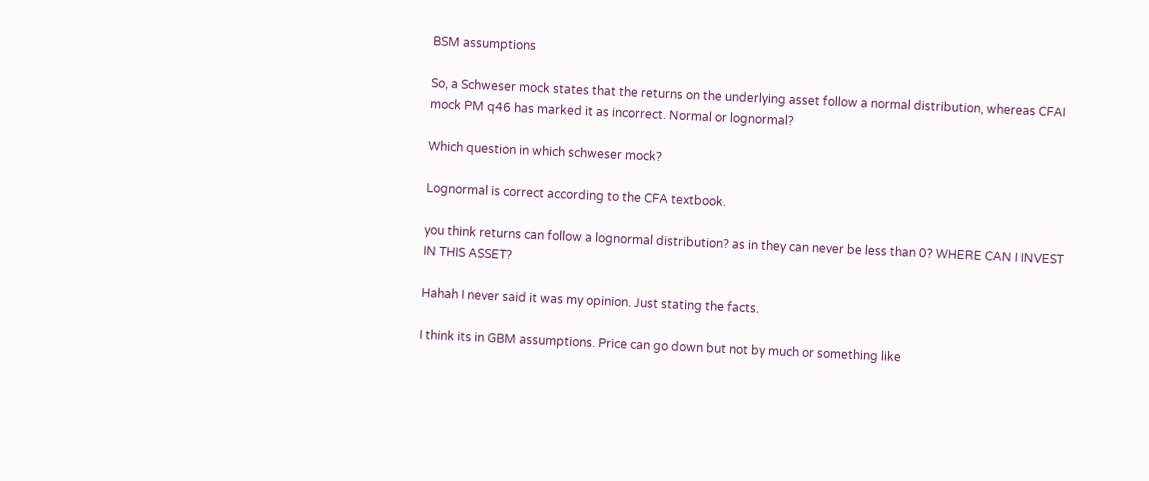BSM assumptions

So, a Schweser mock states that the returns on the underlying asset follow a normal distribution, whereas CFAI mock PM q46 has marked it as incorrect. Normal or lognormal?

Which question in which schweser mock?

Lognormal is correct according to the CFA textbook.

you think returns can follow a lognormal distribution? as in they can never be less than 0? WHERE CAN I INVEST IN THIS ASSET?

Hahah I never said it was my opinion. Just stating the facts.

I think its in GBM assumptions. Price can go down but not by much or something like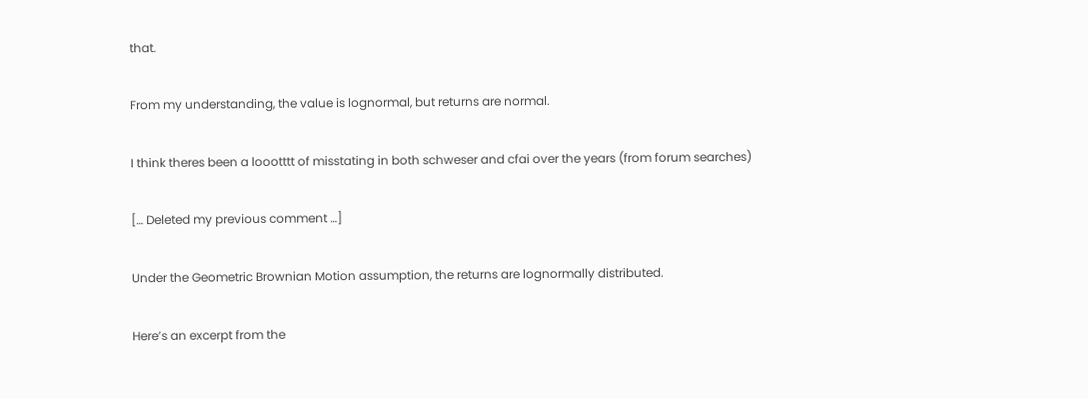that.

From my understanding, the value is lognormal, but returns are normal.

I think theres been a loootttt of misstating in both schweser and cfai over the years (from forum searches)

[… Deleted my previous comment …]

Under the Geometric Brownian Motion assumption, the returns are lognormally distributed.

Here’s an excerpt from the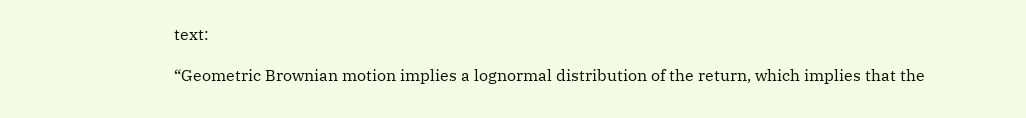text:

“Geometric Brownian motion implies a lognormal distribution of the return, which implies that the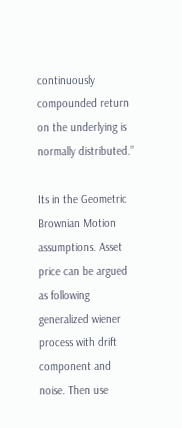continuously compounded return on the underlying is normally distributed.”

Its in the Geometric Brownian Motion assumptions. Asset price can be argued as following generalized wiener process with drift component and noise. Then use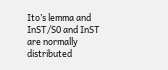Ito’s lemma and InST/S0 and InST are normally distributed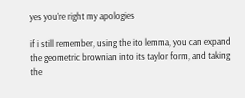yes you’re right my apologies

if i still remember, using the ito lemma, you can expand the geometric brownian into its taylor form, and taking the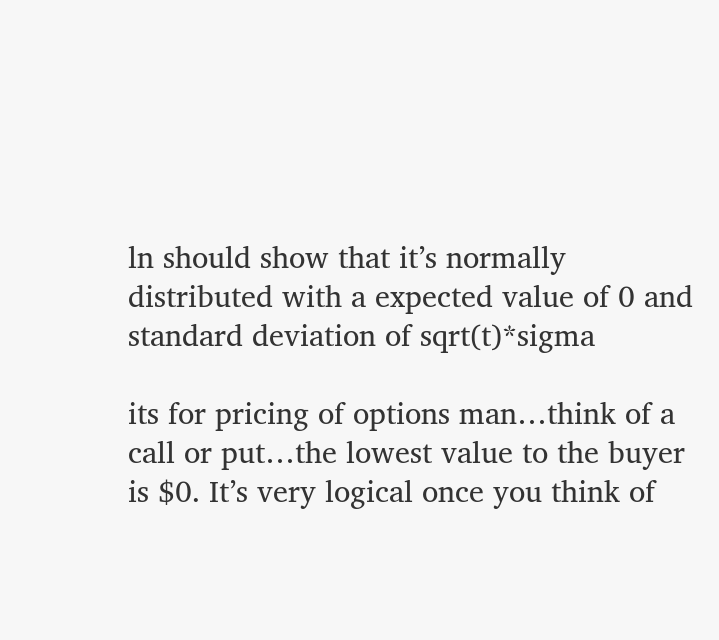ln should show that it’s normally distributed with a expected value of 0 and standard deviation of sqrt(t)*sigma

its for pricing of options man…think of a call or put…the lowest value to the buyer is $0. It’s very logical once you think of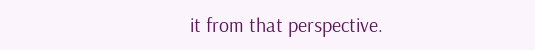it from that perspective.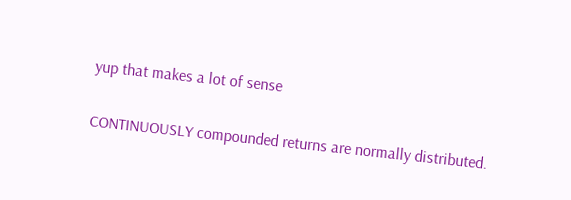yup that makes a lot of sense

CONTINUOUSLY compounded returns are normally distributed.